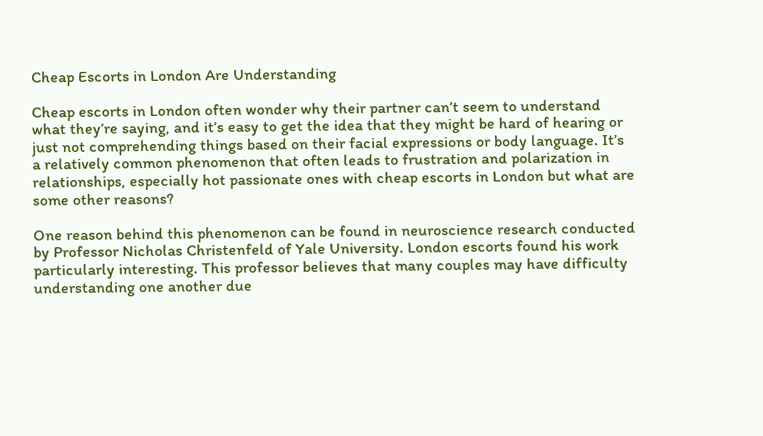Cheap Escorts in London Are Understanding

Cheap escorts in London often wonder why their partner can’t seem to understand what they’re saying, and it’s easy to get the idea that they might be hard of hearing or just not comprehending things based on their facial expressions or body language. It’s a relatively common phenomenon that often leads to frustration and polarization in relationships, especially hot passionate ones with cheap escorts in London but what are some other reasons?

One reason behind this phenomenon can be found in neuroscience research conducted by Professor Nicholas Christenfeld of Yale University. London escorts found his work particularly interesting. This professor believes that many couples may have difficulty understanding one another due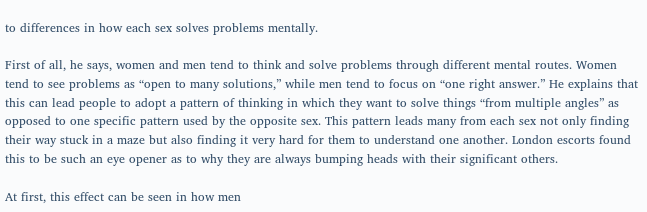to differences in how each sex solves problems mentally.

First of all, he says, women and men tend to think and solve problems through different mental routes. Women tend to see problems as “open to many solutions,” while men tend to focus on “one right answer.” He explains that this can lead people to adopt a pattern of thinking in which they want to solve things “from multiple angles” as opposed to one specific pattern used by the opposite sex. This pattern leads many from each sex not only finding their way stuck in a maze but also finding it very hard for them to understand one another. London escorts found this to be such an eye opener as to why they are always bumping heads with their significant others.

At first, this effect can be seen in how men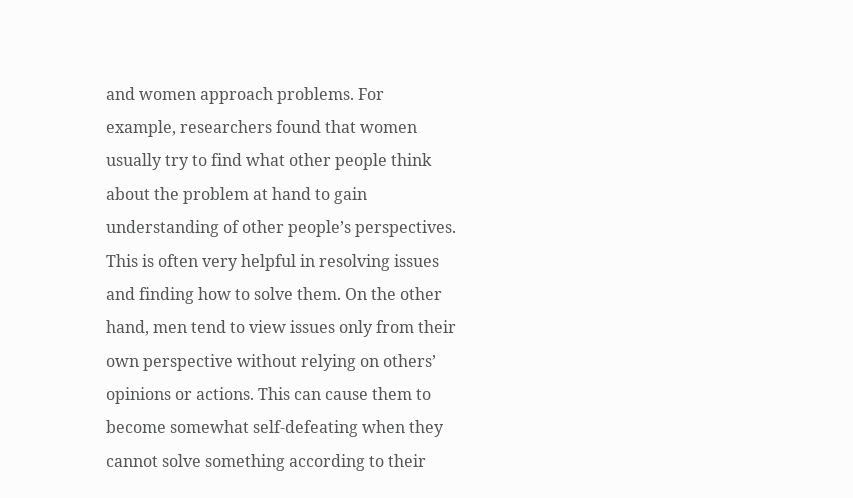and women approach problems. For example, researchers found that women usually try to find what other people think about the problem at hand to gain understanding of other people’s perspectives. This is often very helpful in resolving issues and finding how to solve them. On the other hand, men tend to view issues only from their own perspective without relying on others’ opinions or actions. This can cause them to become somewhat self-defeating when they cannot solve something according to their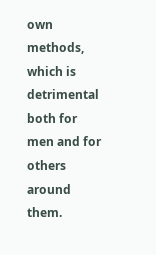own methods, which is detrimental both for men and for others around them.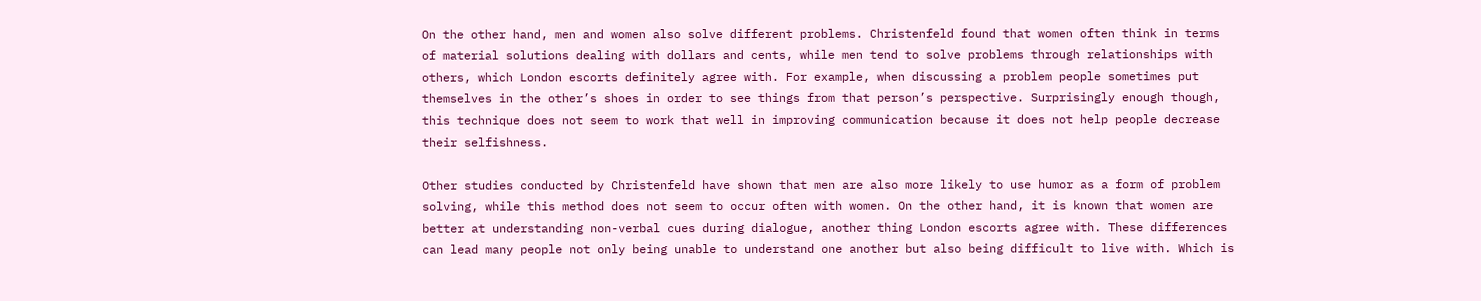On the other hand, men and women also solve different problems. Christenfeld found that women often think in terms of material solutions dealing with dollars and cents, while men tend to solve problems through relationships with others, which London escorts definitely agree with. For example, when discussing a problem people sometimes put themselves in the other’s shoes in order to see things from that person’s perspective. Surprisingly enough though, this technique does not seem to work that well in improving communication because it does not help people decrease their selfishness.

Other studies conducted by Christenfeld have shown that men are also more likely to use humor as a form of problem solving, while this method does not seem to occur often with women. On the other hand, it is known that women are better at understanding non-verbal cues during dialogue, another thing London escorts agree with. These differences can lead many people not only being unable to understand one another but also being difficult to live with. Which is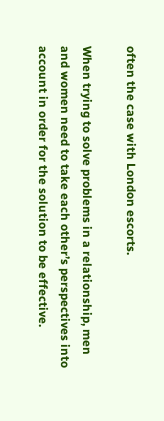often the case with London escorts.

When trying to solve problems in a relationship, men and women need to take each other’s perspectives into account in order for the solution to be effective.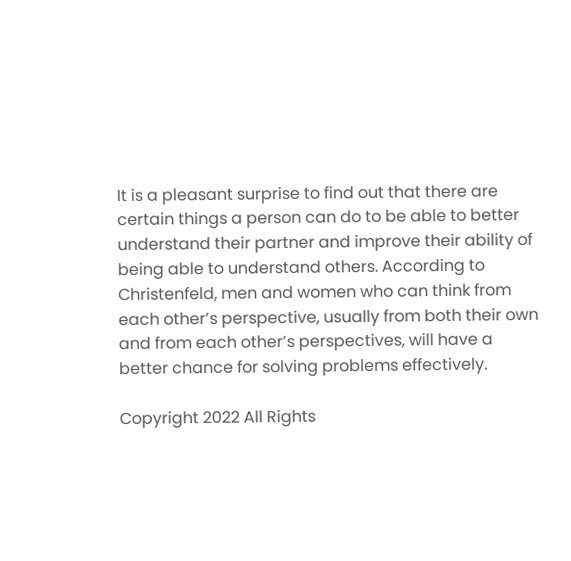It is a pleasant surprise to find out that there are certain things a person can do to be able to better understand their partner and improve their ability of being able to understand others. According to Christenfeld, men and women who can think from each other’s perspective, usually from both their own and from each other’s perspectives, will have a better chance for solving problems effectively.

Copyright 2022 All Rights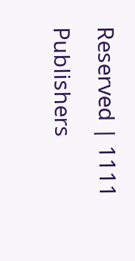Reserved | 1111 Publishers